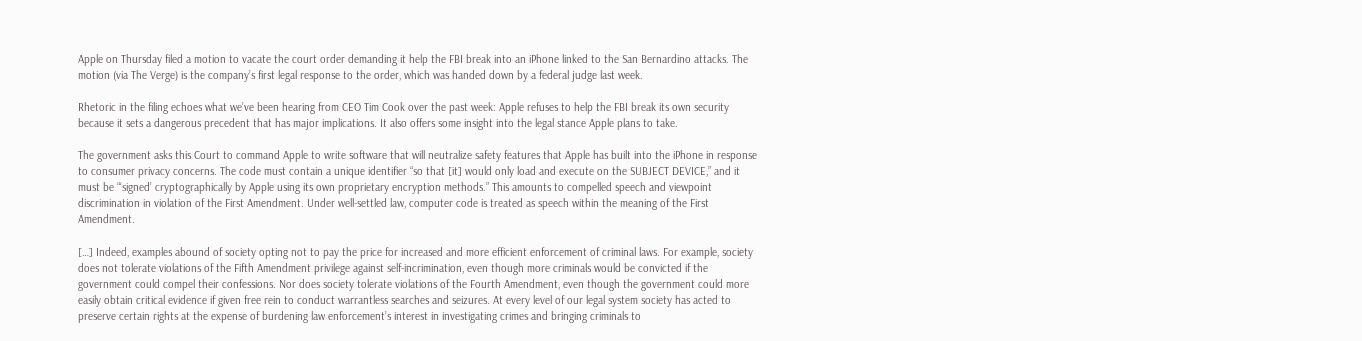Apple on Thursday filed a motion to vacate the court order demanding it help the FBI break into an iPhone linked to the San Bernardino attacks. The motion (via The Verge) is the company’s first legal response to the order, which was handed down by a federal judge last week.

Rhetoric in the filing echoes what we’ve been hearing from CEO Tim Cook over the past week: Apple refuses to help the FBI break its own security because it sets a dangerous precedent that has major implications. It also offers some insight into the legal stance Apple plans to take.

The government asks this Court to command Apple to write software that will neutralize safety features that Apple has built into the iPhone in response to consumer privacy concerns. The code must contain a unique identifier “so that [it] would only load and execute on the SUBJECT DEVICE,” and it must be “‘signed’ cryptographically by Apple using its own proprietary encryption methods.” This amounts to compelled speech and viewpoint discrimination in violation of the First Amendment. Under well-settled law, computer code is treated as speech within the meaning of the First Amendment.

[…] Indeed, examples abound of society opting not to pay the price for increased and more efficient enforcement of criminal laws. For example, society does not tolerate violations of the Fifth Amendment privilege against self-incrimination, even though more criminals would be convicted if the government could compel their confessions. Nor does society tolerate violations of the Fourth Amendment, even though the government could more easily obtain critical evidence if given free rein to conduct warrantless searches and seizures. At every level of our legal system society has acted to preserve certain rights at the expense of burdening law enforcement’s interest in investigating crimes and bringing criminals to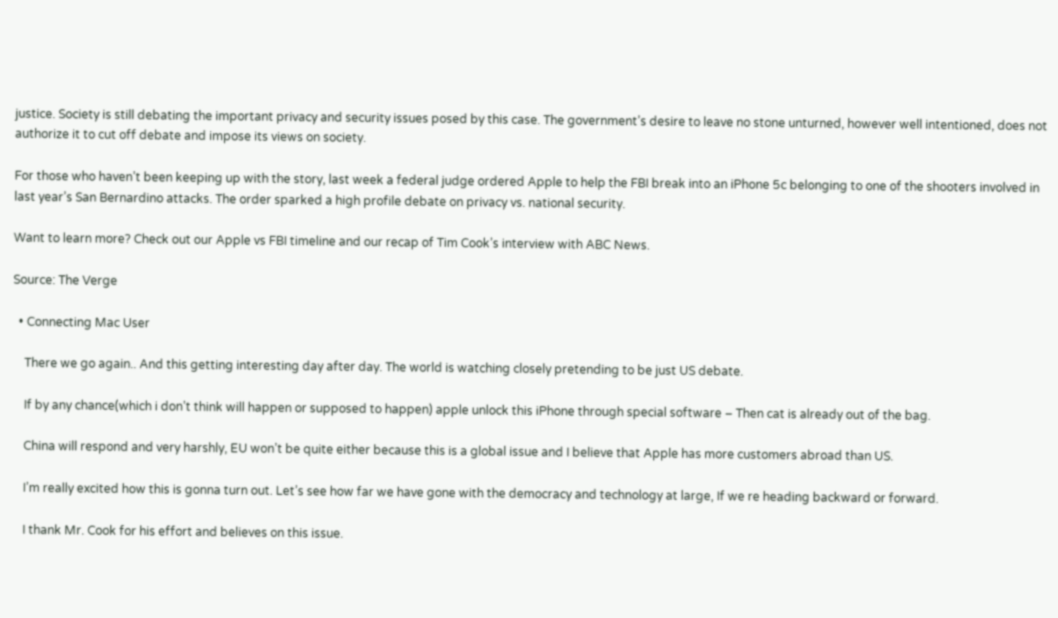justice. Society is still debating the important privacy and security issues posed by this case. The government’s desire to leave no stone unturned, however well intentioned, does not authorize it to cut off debate and impose its views on society.

For those who haven’t been keeping up with the story, last week a federal judge ordered Apple to help the FBI break into an iPhone 5c belonging to one of the shooters involved in last year’s San Bernardino attacks. The order sparked a high profile debate on privacy vs. national security.

Want to learn more? Check out our Apple vs FBI timeline and our recap of Tim Cook’s interview with ABC News.

Source: The Verge

  • Connecting Mac User

    There we go again.. And this getting interesting day after day. The world is watching closely pretending to be just US debate.

    If by any chance(which i don’t think will happen or supposed to happen) apple unlock this iPhone through special software – Then cat is already out of the bag.

    China will respond and very harshly, EU won’t be quite either because this is a global issue and I believe that Apple has more customers abroad than US.

    I’m really excited how this is gonna turn out. Let’s see how far we have gone with the democracy and technology at large, If we re heading backward or forward.

    I thank Mr. Cook for his effort and believes on this issue.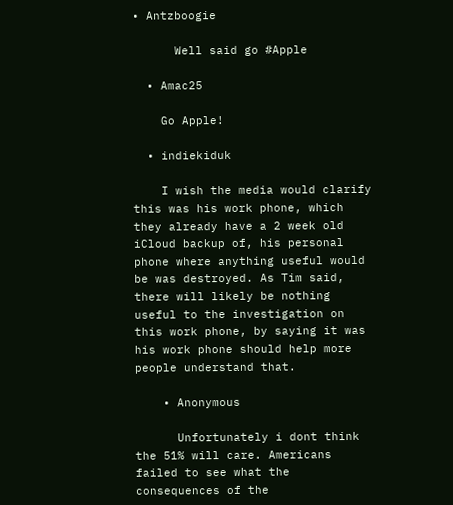• Antzboogie

      Well said go #Apple

  • Amac25

    Go Apple!

  • indiekiduk

    I wish the media would clarify this was his work phone, which they already have a 2 week old iCloud backup of, his personal phone where anything useful would be was destroyed. As Tim said, there will likely be nothing useful to the investigation on this work phone, by saying it was his work phone should help more people understand that.

    • Anonymous

      Unfortunately i dont think the 51% will care. Americans failed to see what the consequences of the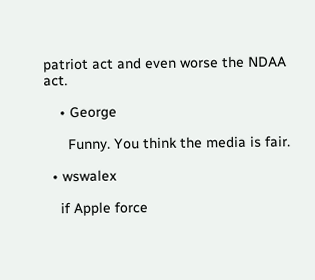patriot act and even worse the NDAA act.

    • George

      Funny. You think the media is fair.

  • wswalex

    if Apple force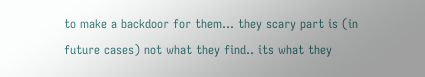to make a backdoor for them… they scary part is (in future cases) not what they find.. its what they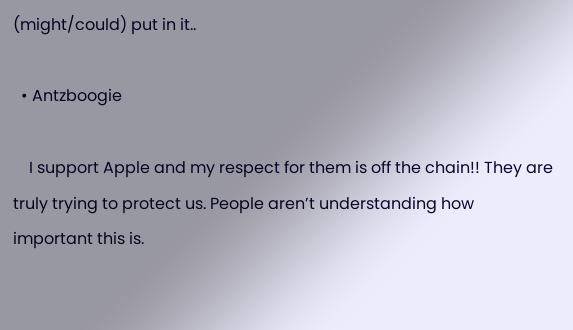(might/could) put in it..

  • Antzboogie

    I support Apple and my respect for them is off the chain!! They are truly trying to protect us. People aren’t understanding how important this is.